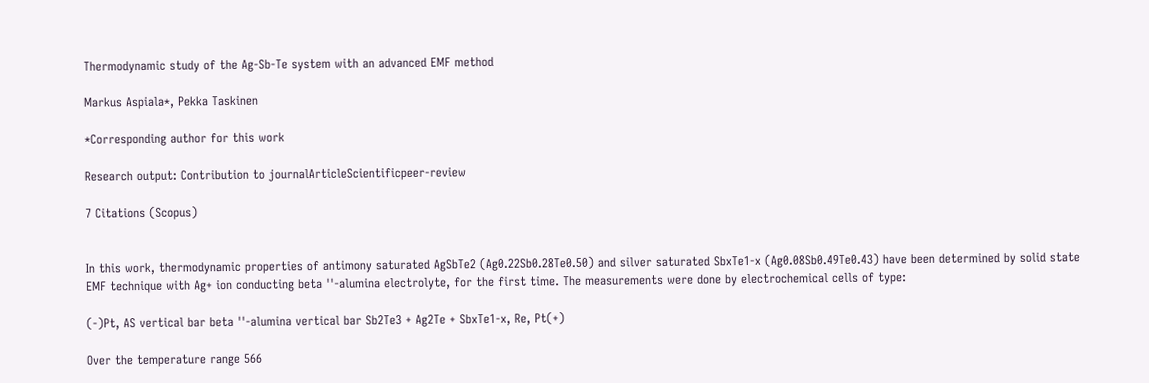Thermodynamic study of the Ag-Sb-Te system with an advanced EMF method

Markus Aspiala*, Pekka Taskinen

*Corresponding author for this work

Research output: Contribution to journalArticleScientificpeer-review

7 Citations (Scopus)


In this work, thermodynamic properties of antimony saturated AgSbTe2 (Ag0.22Sb0.28Te0.50) and silver saturated SbxTe1-x (Ag0.08Sb0.49Te0.43) have been determined by solid state EMF technique with Ag+ ion conducting beta ''-alumina electrolyte, for the first time. The measurements were done by electrochemical cells of type:

(-)Pt, AS vertical bar beta ''-alumina vertical bar Sb2Te3 + Ag2Te + SbxTe1-x, Re, Pt(+)

Over the temperature range 566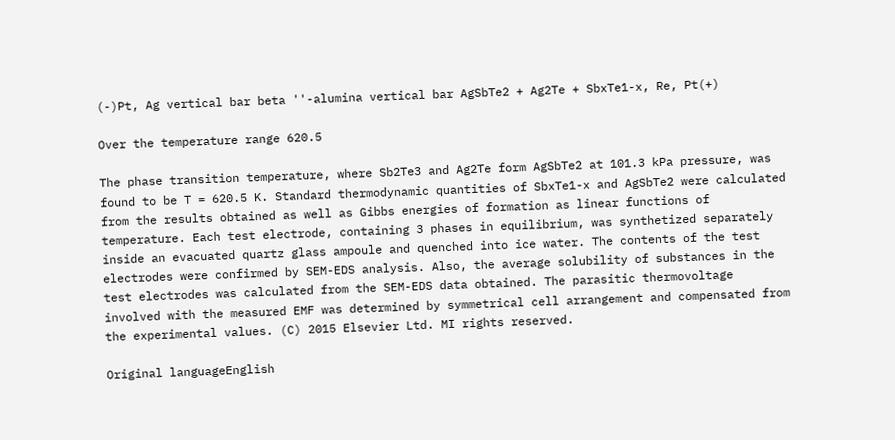(-)Pt, Ag vertical bar beta ''-alumina vertical bar AgSbTe2 + Ag2Te + SbxTe1-x, Re, Pt(+)

Over the temperature range 620.5

The phase transition temperature, where Sb2Te3 and Ag2Te form AgSbTe2 at 101.3 kPa pressure, was found to be T = 620.5 K. Standard thermodynamic quantities of SbxTe1-x and AgSbTe2 were calculated from the results obtained as well as Gibbs energies of formation as linear functions of temperature. Each test electrode, containing 3 phases in equilibrium, was synthetized separately inside an evacuated quartz glass ampoule and quenched into ice water. The contents of the test electrodes were confirmed by SEM-EDS analysis. Also, the average solubility of substances in the test electrodes was calculated from the SEM-EDS data obtained. The parasitic thermovoltage involved with the measured EMF was determined by symmetrical cell arrangement and compensated from the experimental values. (C) 2015 Elsevier Ltd. MI rights reserved.

Original languageEnglish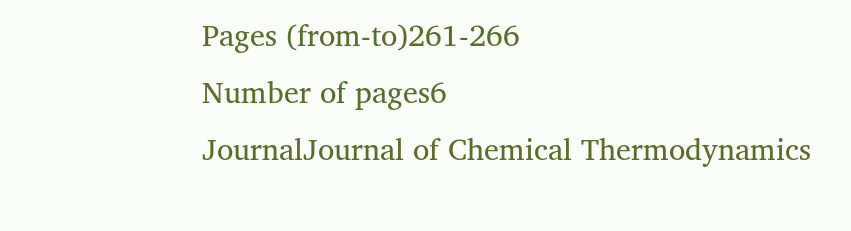Pages (from-to)261-266
Number of pages6
JournalJournal of Chemical Thermodynamics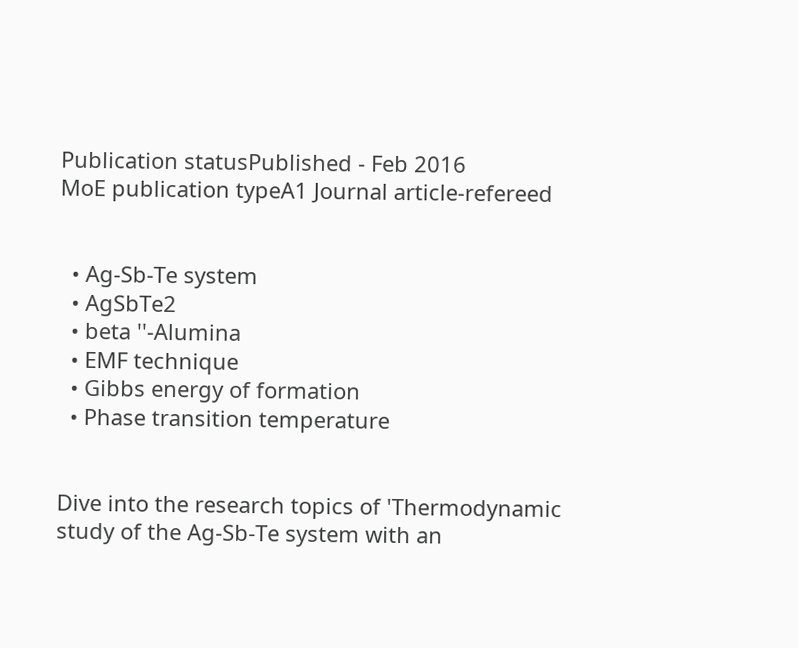Publication statusPublished - Feb 2016
MoE publication typeA1 Journal article-refereed


  • Ag-Sb-Te system
  • AgSbTe2
  • beta ''-Alumina
  • EMF technique
  • Gibbs energy of formation
  • Phase transition temperature


Dive into the research topics of 'Thermodynamic study of the Ag-Sb-Te system with an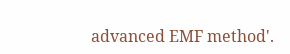advanced EMF method'.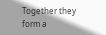Together they form a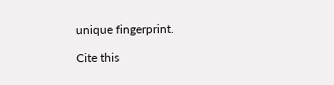unique fingerprint.

Cite this